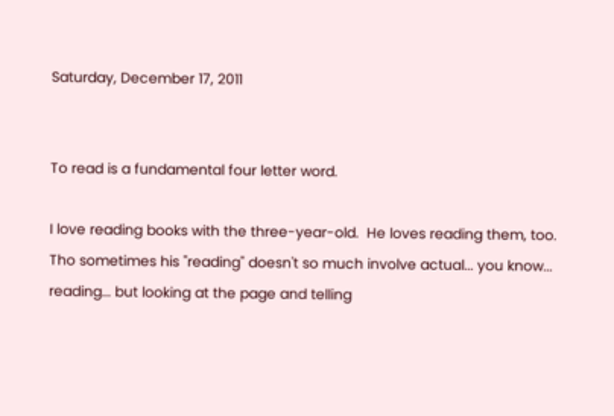Saturday, December 17, 2011


To read is a fundamental four letter word.

I love reading books with the three-year-old.  He loves reading them, too.  Tho sometimes his "reading" doesn't so much involve actual... you know... reading... but looking at the page and telling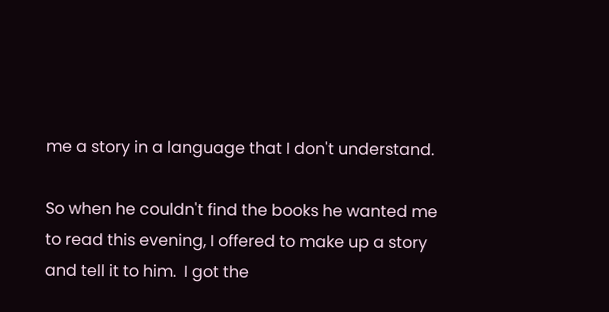me a story in a language that I don't understand.

So when he couldn't find the books he wanted me to read this evening, I offered to make up a story and tell it to him.  I got the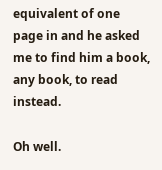equivalent of one page in and he asked me to find him a book, any book, to read instead.

Oh well.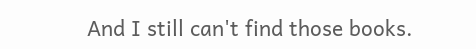And I still can't find those books.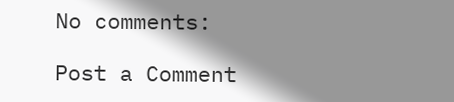No comments:

Post a Comment